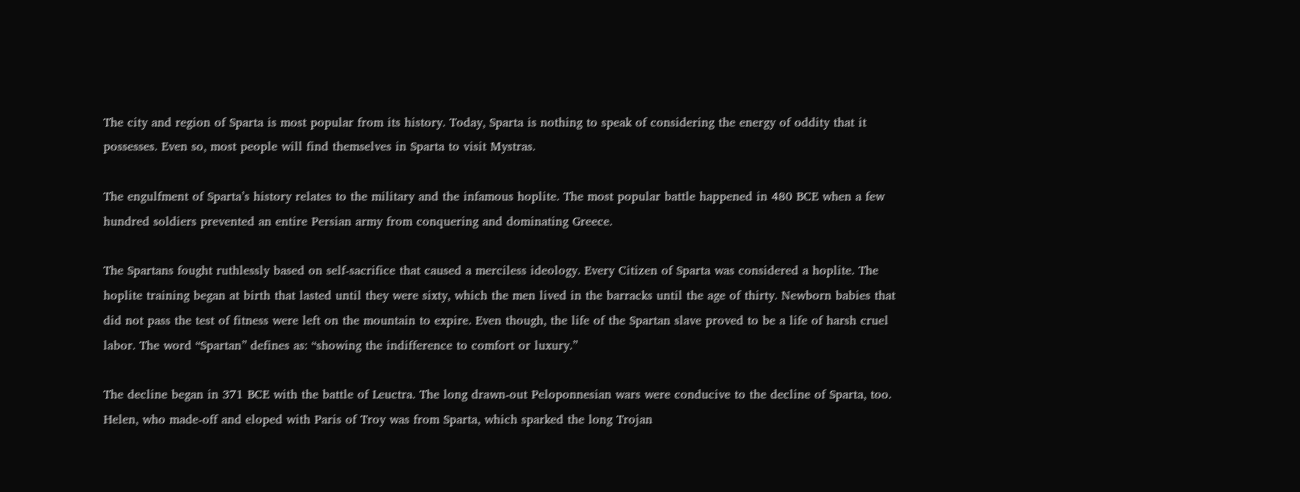The city and region of Sparta is most popular from its history. Today, Sparta is nothing to speak of considering the energy of oddity that it possesses. Even so, most people will find themselves in Sparta to visit Mystras.

The engulfment of Sparta’s history relates to the military and the infamous hoplite. The most popular battle happened in 480 BCE when a few hundred soldiers prevented an entire Persian army from conquering and dominating Greece.

The Spartans fought ruthlessly based on self-sacrifice that caused a merciless ideology. Every Citizen of Sparta was considered a hoplite. The hoplite training began at birth that lasted until they were sixty, which the men lived in the barracks until the age of thirty. Newborn babies that did not pass the test of fitness were left on the mountain to expire. Even though, the life of the Spartan slave proved to be a life of harsh cruel labor. The word “Spartan” defines as: “showing the indifference to comfort or luxury.”

The decline began in 371 BCE with the battle of Leuctra. The long drawn-out Peloponnesian wars were conducive to the decline of Sparta, too. Helen, who made-off and eloped with Paris of Troy was from Sparta, which sparked the long Trojan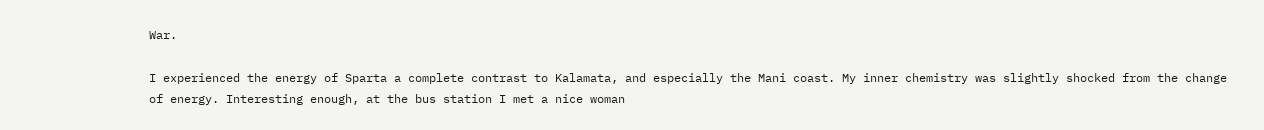War.

I experienced the energy of Sparta a complete contrast to Kalamata, and especially the Mani coast. My inner chemistry was slightly shocked from the change of energy. Interesting enough, at the bus station I met a nice woman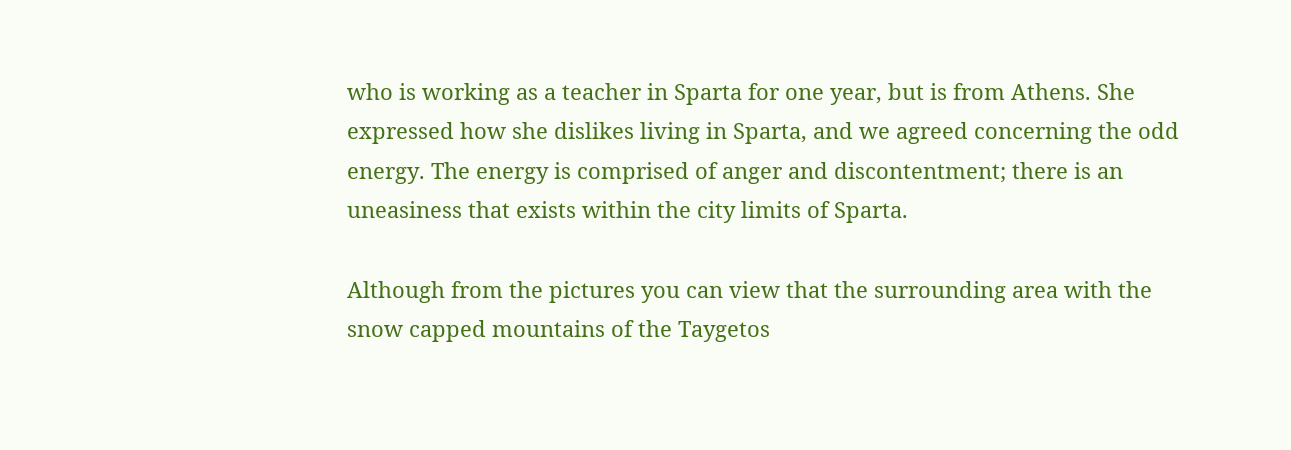who is working as a teacher in Sparta for one year, but is from Athens. She expressed how she dislikes living in Sparta, and we agreed concerning the odd energy. The energy is comprised of anger and discontentment; there is an uneasiness that exists within the city limits of Sparta.

Although from the pictures you can view that the surrounding area with the snow capped mountains of the Taygetos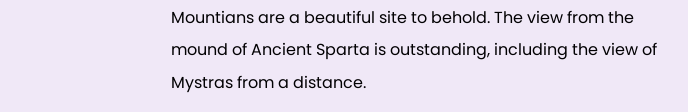Mountians are a beautiful site to behold. The view from the mound of Ancient Sparta is outstanding, including the view of Mystras from a distance.